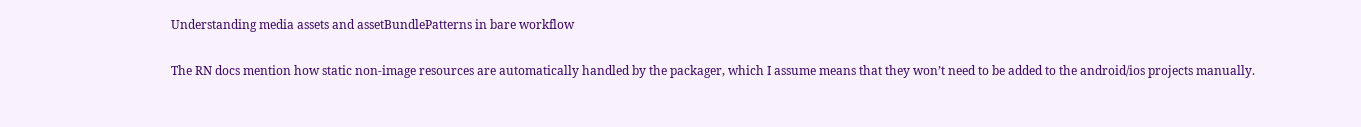Understanding media assets and assetBundlePatterns in bare workflow

The RN docs mention how static non-image resources are automatically handled by the packager, which I assume means that they won’t need to be added to the android/ios projects manually.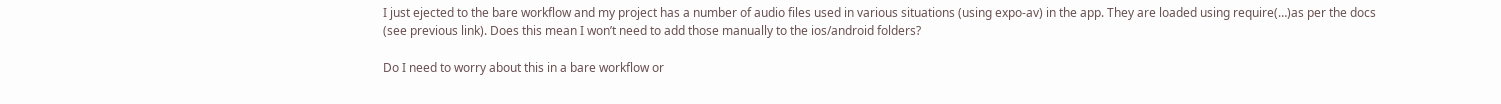I just ejected to the bare workflow and my project has a number of audio files used in various situations (using expo-av) in the app. They are loaded using require(…)as per the docs (see previous link). Does this mean I won’t need to add those manually to the ios/android folders?

Do I need to worry about this in a bare workflow or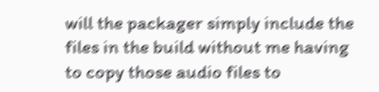will the packager simply include the files in the build without me having to copy those audio files to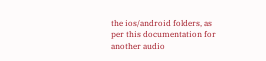the ios/android folders, as per this documentation for another audio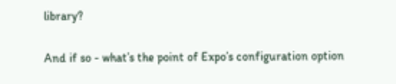library?

And if so - what’s the point of Expo’s configuration option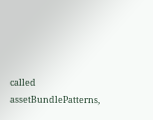called assetBundlePatterns,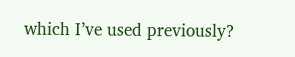which I’ve used previously?